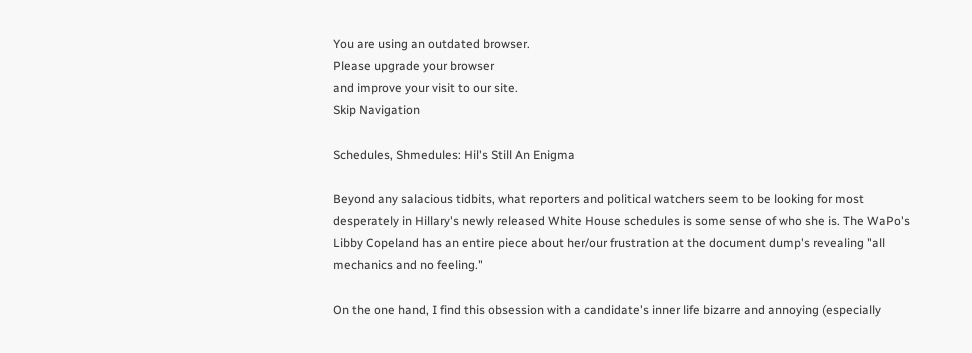You are using an outdated browser.
Please upgrade your browser
and improve your visit to our site.
Skip Navigation

Schedules, Shmedules: Hil's Still An Enigma

Beyond any salacious tidbits, what reporters and political watchers seem to be looking for most desperately in Hillary's newly released White House schedules is some sense of who she is. The WaPo's Libby Copeland has an entire piece about her/our frustration at the document dump's revealing "all mechanics and no feeling."

On the one hand, I find this obsession with a candidate's inner life bizarre and annoying (especially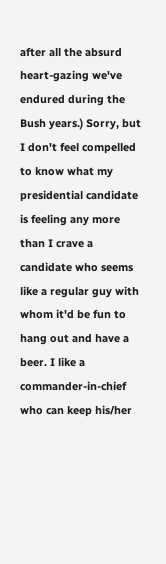after all the absurd heart-gazing we've endured during the Bush years.) Sorry, but I don't feel compelled to know what my presidential candidate is feeling any more than I crave a candidate who seems like a regular guy with whom it'd be fun to hang out and have a beer. I like a commander-in-chief who can keep his/her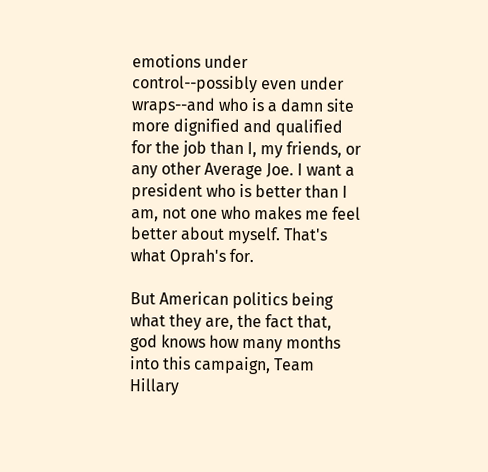emotions under control--possibly even under wraps--and who is a damn site more dignified and qualified for the job than I, my friends, or any other Average Joe. I want a president who is better than I am, not one who makes me feel better about myself. That's what Oprah's for.

But American politics being what they are, the fact that, god knows how many months into this campaign, Team Hillary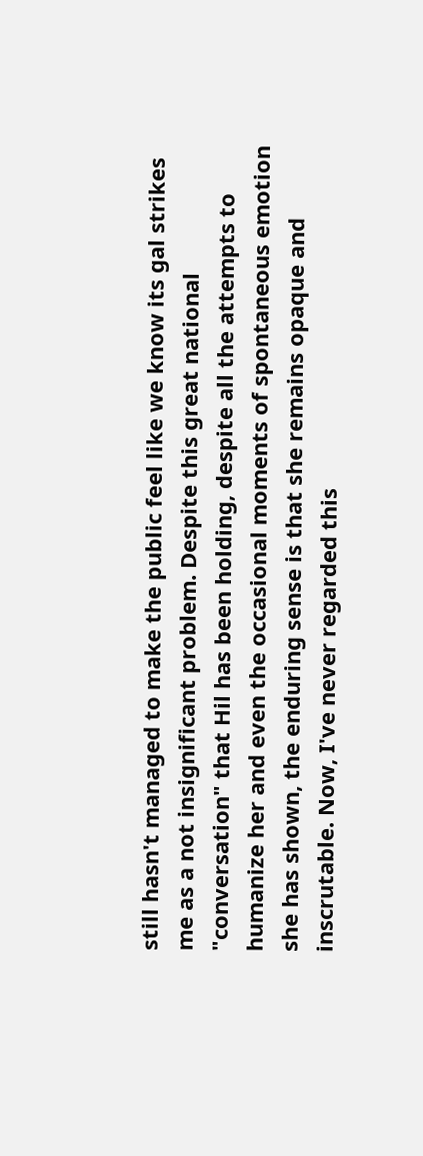still hasn't managed to make the public feel like we know its gal strikes me as a not insignificant problem. Despite this great national "conversation" that Hil has been holding, despite all the attempts to humanize her and even the occasional moments of spontaneous emotion she has shown, the enduring sense is that she remains opaque and inscrutable. Now, I've never regarded this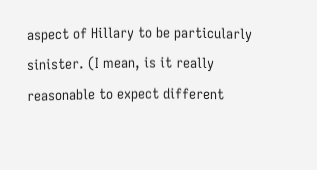aspect of Hillary to be particularly sinister. (I mean, is it really reasonable to expect different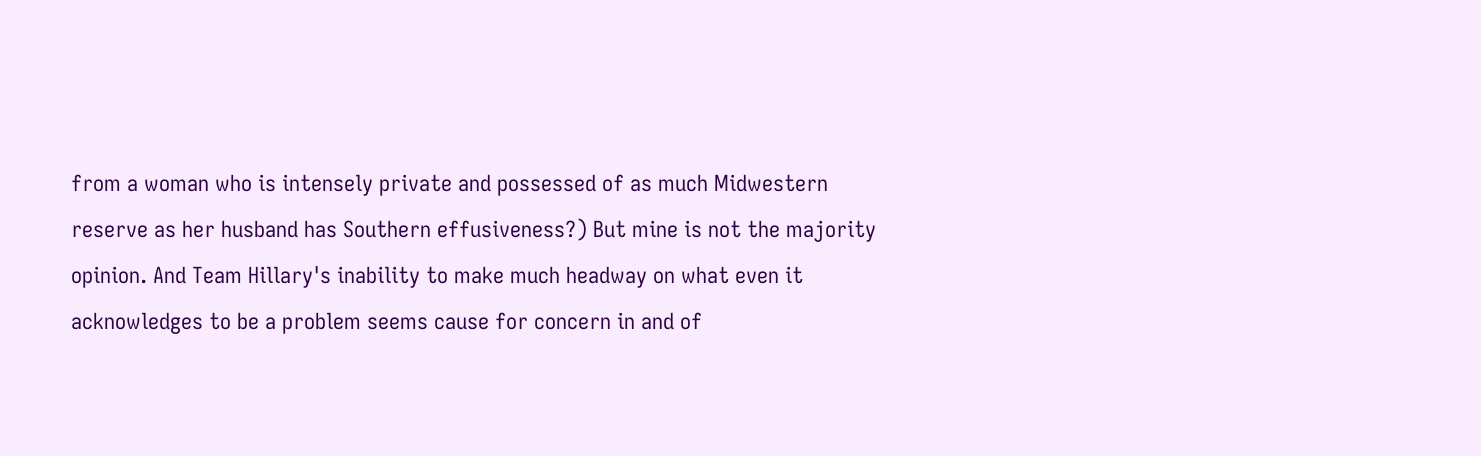from a woman who is intensely private and possessed of as much Midwestern reserve as her husband has Southern effusiveness?) But mine is not the majority opinion. And Team Hillary's inability to make much headway on what even it acknowledges to be a problem seems cause for concern in and of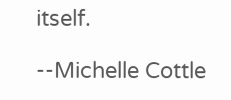itself.

--Michelle Cottle